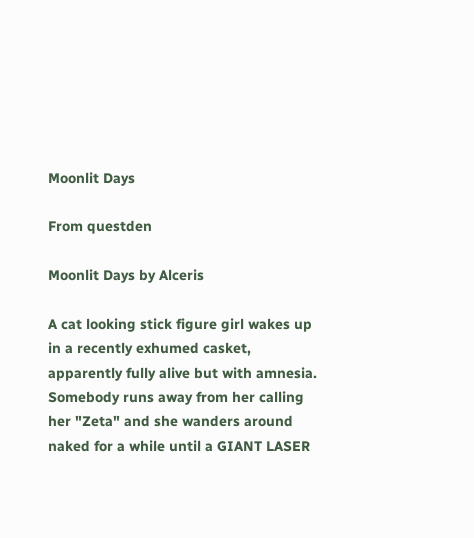Moonlit Days

From questden

Moonlit Days by Alceris

A cat looking stick figure girl wakes up in a recently exhumed casket, apparently fully alive but with amnesia. Somebody runs away from her calling her "Zeta" and she wanders around naked for a while until a GIANT LASER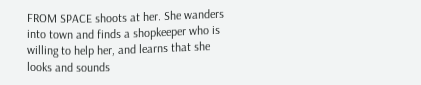FROM SPACE shoots at her. She wanders into town and finds a shopkeeper who is willing to help her, and learns that she looks and sounds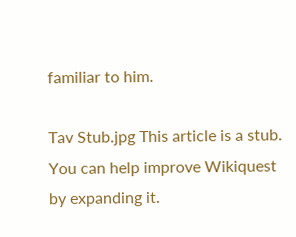familiar to him.

Tav Stub.jpg This article is a stub. You can help improve Wikiquest by expanding it.